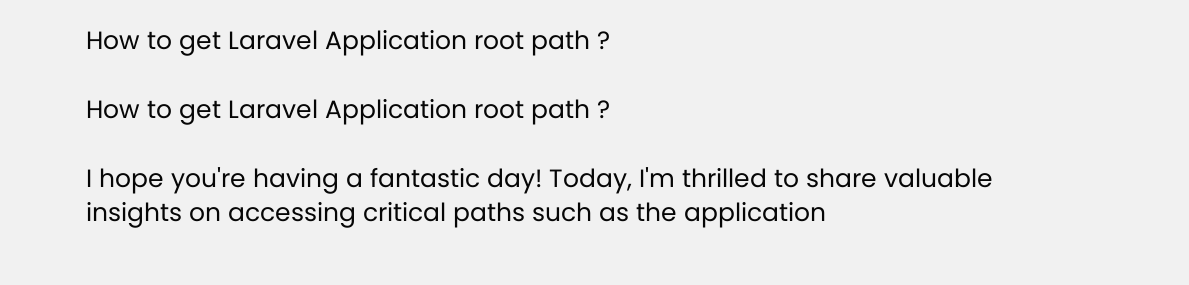How to get Laravel Application root path ?

How to get Laravel Application root path ?

I hope you're having a fantastic day! Today, I'm thrilled to share valuable insights on accessing critical paths such as the application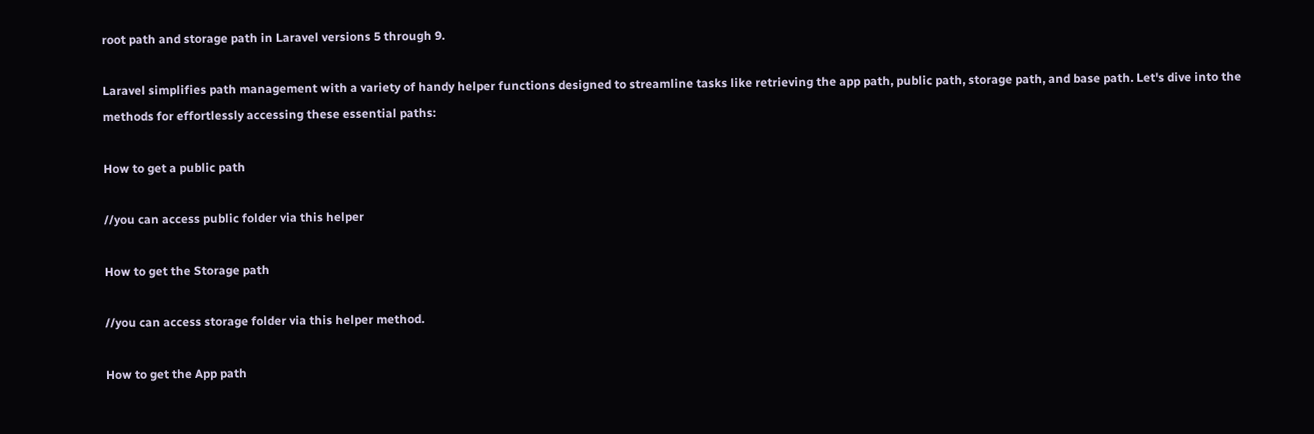root path and storage path in Laravel versions 5 through 9.

Laravel simplifies path management with a variety of handy helper functions designed to streamline tasks like retrieving the app path, public path, storage path, and base path. Let's dive into the methods for effortlessly accessing these essential paths:

How to get a public path

//you can access public folder via this helper

How to get the Storage path

//you can access storage folder via this helper method.

How to get the App path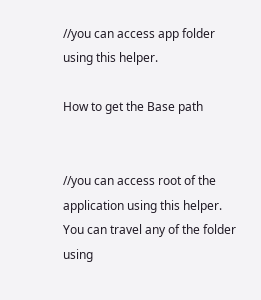//you can access app folder using this helper.

How to get the Base path


//you can access root of the application using this helper. You can travel any of the folder using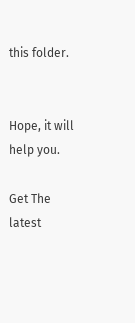this folder.


Hope, it will help you.

Get The latest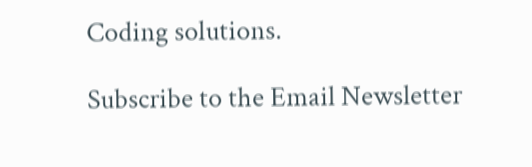Coding solutions.

Subscribe to the Email Newsletter